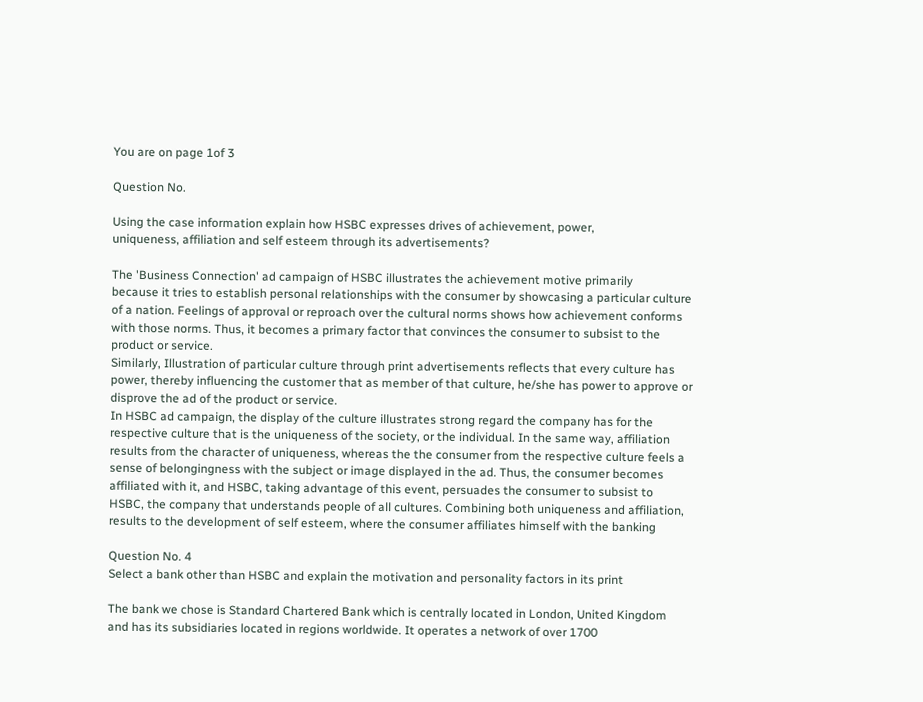You are on page 1of 3

Question No.

Using the case information explain how HSBC expresses drives of achievement, power,
uniqueness, affiliation and self esteem through its advertisements?

The 'Business Connection' ad campaign of HSBC illustrates the achievement motive primarily
because it tries to establish personal relationships with the consumer by showcasing a particular culture
of a nation. Feelings of approval or reproach over the cultural norms shows how achievement conforms
with those norms. Thus, it becomes a primary factor that convinces the consumer to subsist to the
product or service.
Similarly, Illustration of particular culture through print advertisements reflects that every culture has
power, thereby influencing the customer that as member of that culture, he/she has power to approve or
disprove the ad of the product or service.
In HSBC ad campaign, the display of the culture illustrates strong regard the company has for the
respective culture that is the uniqueness of the society, or the individual. In the same way, affiliation
results from the character of uniqueness, whereas the the consumer from the respective culture feels a
sense of belongingness with the subject or image displayed in the ad. Thus, the consumer becomes
affiliated with it, and HSBC, taking advantage of this event, persuades the consumer to subsist to
HSBC, the company that understands people of all cultures. Combining both uniqueness and affiliation,
results to the development of self esteem, where the consumer affiliates himself with the banking

Question No. 4
Select a bank other than HSBC and explain the motivation and personality factors in its print

The bank we chose is Standard Chartered Bank which is centrally located in London, United Kingdom
and has its subsidiaries located in regions worldwide. It operates a network of over 1700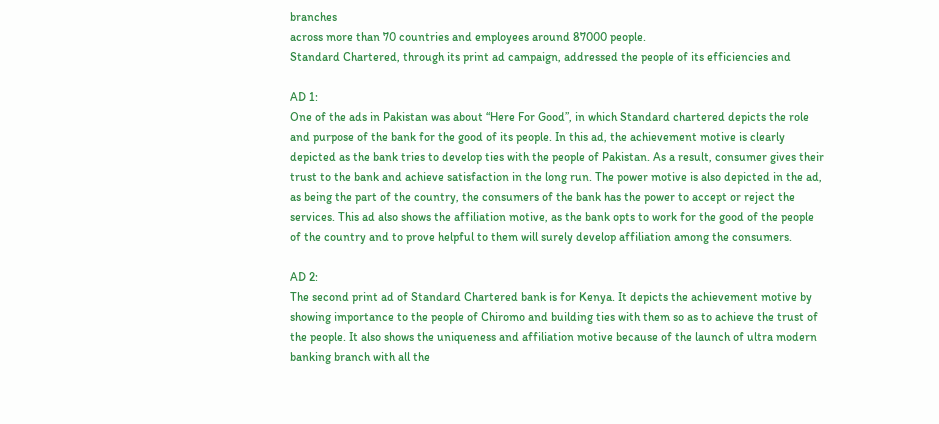branches
across more than 70 countries and employees around 87000 people.
Standard Chartered, through its print ad campaign, addressed the people of its efficiencies and

AD 1:
One of the ads in Pakistan was about “Here For Good”, in which Standard chartered depicts the role
and purpose of the bank for the good of its people. In this ad, the achievement motive is clearly
depicted as the bank tries to develop ties with the people of Pakistan. As a result, consumer gives their
trust to the bank and achieve satisfaction in the long run. The power motive is also depicted in the ad,
as being the part of the country, the consumers of the bank has the power to accept or reject the
services. This ad also shows the affiliation motive, as the bank opts to work for the good of the people
of the country and to prove helpful to them will surely develop affiliation among the consumers.

AD 2:
The second print ad of Standard Chartered bank is for Kenya. It depicts the achievement motive by
showing importance to the people of Chiromo and building ties with them so as to achieve the trust of
the people. It also shows the uniqueness and affiliation motive because of the launch of ultra modern
banking branch with all the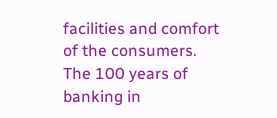facilities and comfort of the consumers. The 100 years of banking in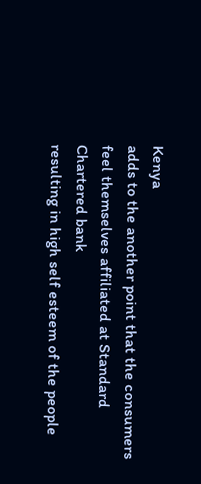Kenya
adds to the another point that the consumers feel themselves affiliated at Standard Chartered bank
resulting in high self esteem of the people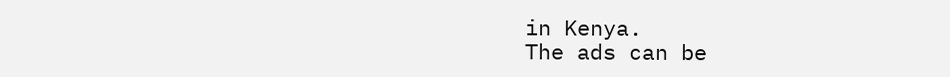in Kenya.
The ads can be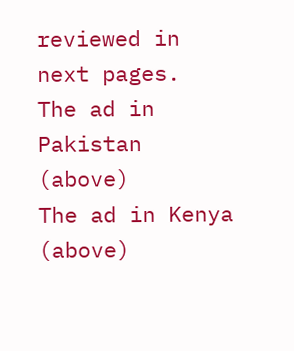reviewed in next pages.
The ad in Pakistan (above)
The ad in Kenya (above)